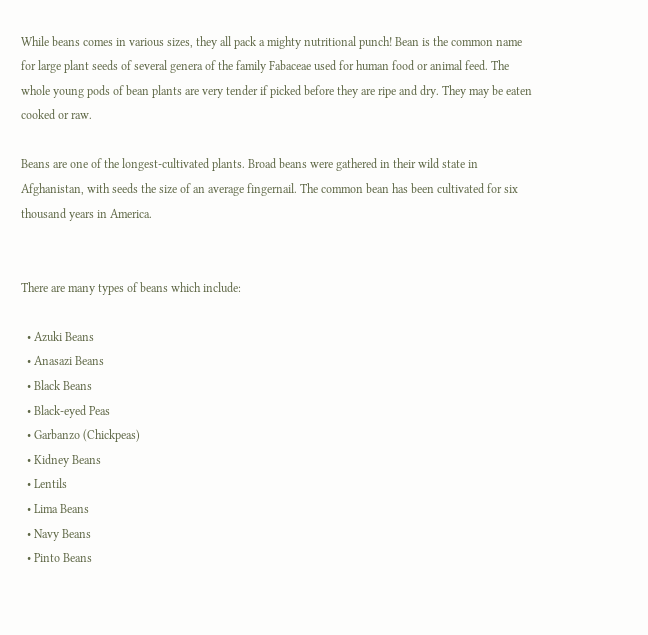While beans comes in various sizes, they all pack a mighty nutritional punch! Bean is the common name for large plant seeds of several genera of the family Fabaceae used for human food or animal feed. The whole young pods of bean plants are very tender if picked before they are ripe and dry. They may be eaten cooked or raw.

Beans are one of the longest-cultivated plants. Broad beans were gathered in their wild state in Afghanistan, with seeds the size of an average fingernail. The common bean has been cultivated for six thousand years in America.


There are many types of beans which include:

  • Azuki Beans
  • Anasazi Beans
  • Black Beans
  • Black-eyed Peas
  • Garbanzo (Chickpeas)
  • Kidney Beans
  • Lentils
  • Lima Beans
  • Navy Beans
  • Pinto Beans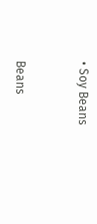• Soy Beans


Beans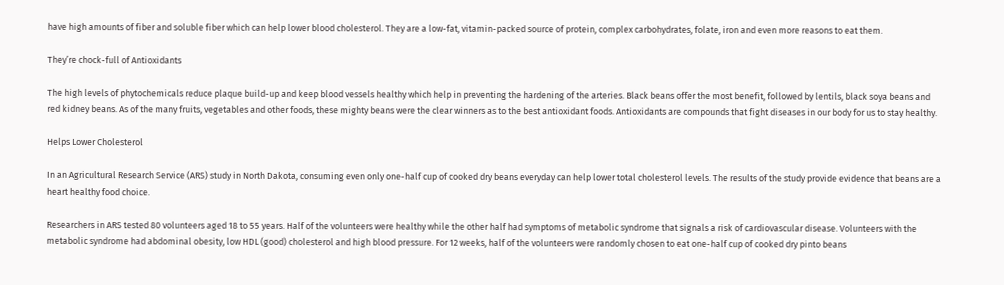have high amounts of fiber and soluble fiber which can help lower blood cholesterol. They are a low-fat, vitamin-packed source of protein, complex carbohydrates, folate, iron and even more reasons to eat them.

They’re chock-full of Antioxidants

The high levels of phytochemicals reduce plaque build-up and keep blood vessels healthy which help in preventing the hardening of the arteries. Black beans offer the most benefit, followed by lentils, black soya beans and red kidney beans. As of the many fruits, vegetables and other foods, these mighty beans were the clear winners as to the best antioxidant foods. Antioxidants are compounds that fight diseases in our body for us to stay healthy.

Helps Lower Cholesterol

In an Agricultural Research Service (ARS) study in North Dakota, consuming even only one-half cup of cooked dry beans everyday can help lower total cholesterol levels. The results of the study provide evidence that beans are a heart healthy food choice.

Researchers in ARS tested 80 volunteers aged 18 to 55 years. Half of the volunteers were healthy while the other half had symptoms of metabolic syndrome that signals a risk of cardiovascular disease. Volunteers with the metabolic syndrome had abdominal obesity, low HDL (good) cholesterol and high blood pressure. For 12 weeks, half of the volunteers were randomly chosen to eat one-half cup of cooked dry pinto beans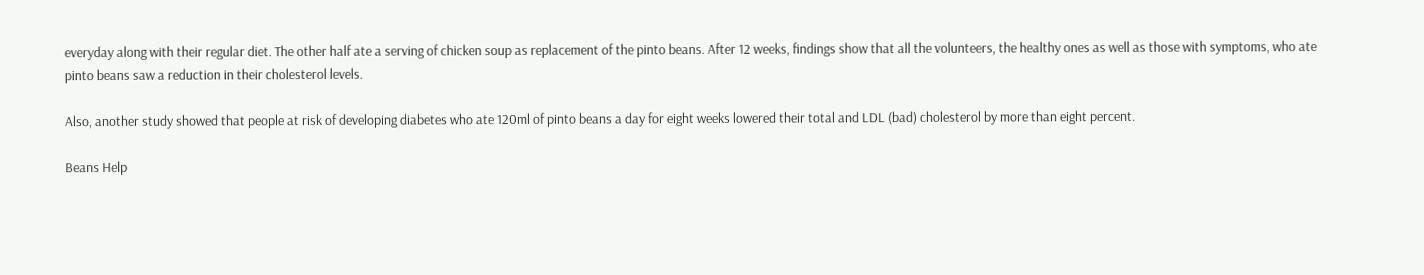everyday along with their regular diet. The other half ate a serving of chicken soup as replacement of the pinto beans. After 12 weeks, findings show that all the volunteers, the healthy ones as well as those with symptoms, who ate pinto beans saw a reduction in their cholesterol levels.

Also, another study showed that people at risk of developing diabetes who ate 120ml of pinto beans a day for eight weeks lowered their total and LDL (bad) cholesterol by more than eight percent.

Beans Help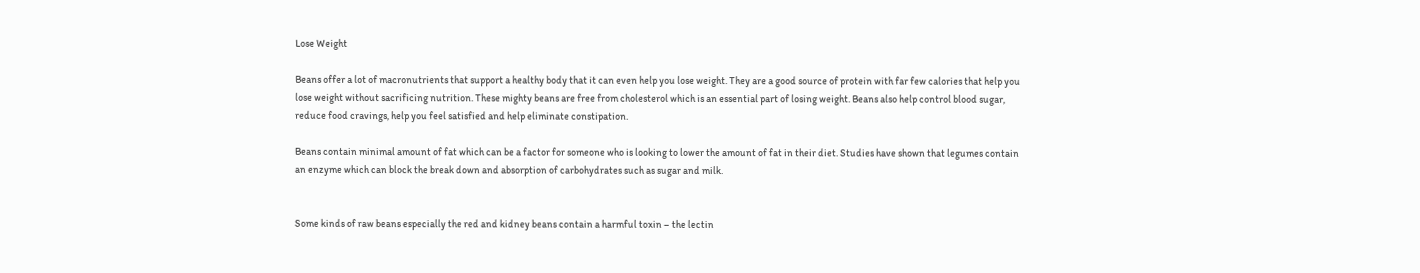Lose Weight

Beans offer a lot of macronutrients that support a healthy body that it can even help you lose weight. They are a good source of protein with far few calories that help you lose weight without sacrificing nutrition. These mighty beans are free from cholesterol which is an essential part of losing weight. Beans also help control blood sugar, reduce food cravings, help you feel satisfied and help eliminate constipation.

Beans contain minimal amount of fat which can be a factor for someone who is looking to lower the amount of fat in their diet. Studies have shown that legumes contain an enzyme which can block the break down and absorption of carbohydrates such as sugar and milk.


Some kinds of raw beans especially the red and kidney beans contain a harmful toxin – the lectin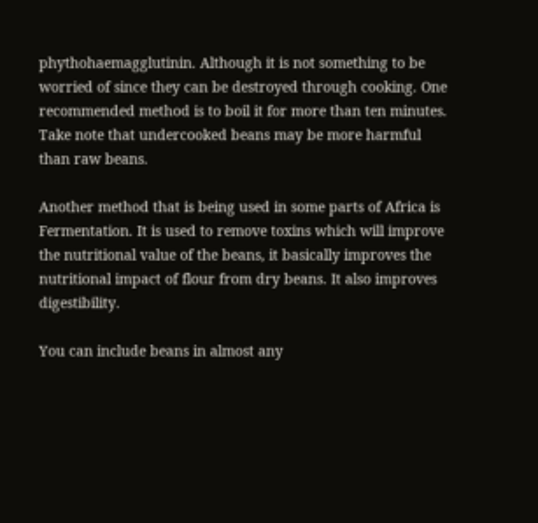phythohaemagglutinin. Although it is not something to be worried of since they can be destroyed through cooking. One recommended method is to boil it for more than ten minutes. Take note that undercooked beans may be more harmful than raw beans.

Another method that is being used in some parts of Africa is Fermentation. It is used to remove toxins which will improve the nutritional value of the beans, it basically improves the nutritional impact of flour from dry beans. It also improves digestibility.

You can include beans in almost any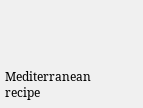Mediterranean recipe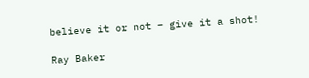believe it or not – give it a shot!

Ray Baker